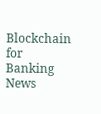Blockchain for Banking News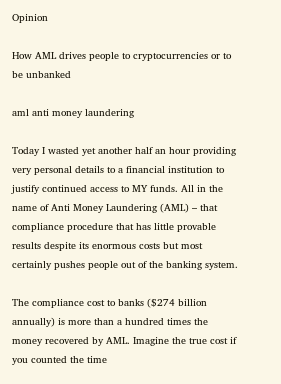Opinion

How AML drives people to cryptocurrencies or to be unbanked

aml anti money laundering

Today I wasted yet another half an hour providing very personal details to a financial institution to justify continued access to MY funds. All in the name of Anti Money Laundering (AML) – that compliance procedure that has little provable results despite its enormous costs but most certainly pushes people out of the banking system.

The compliance cost to banks ($274 billion annually) is more than a hundred times the money recovered by AML. Imagine the true cost if you counted the time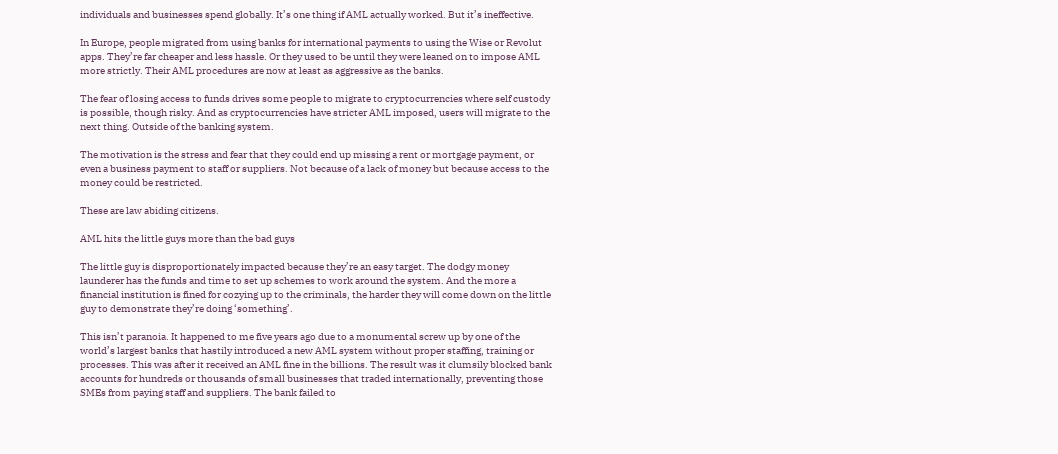individuals and businesses spend globally. It’s one thing if AML actually worked. But it’s ineffective.

In Europe, people migrated from using banks for international payments to using the Wise or Revolut apps. They’re far cheaper and less hassle. Or they used to be until they were leaned on to impose AML more strictly. Their AML procedures are now at least as aggressive as the banks.

The fear of losing access to funds drives some people to migrate to cryptocurrencies where self custody is possible, though risky. And as cryptocurrencies have stricter AML imposed, users will migrate to the next thing. Outside of the banking system.

The motivation is the stress and fear that they could end up missing a rent or mortgage payment, or even a business payment to staff or suppliers. Not because of a lack of money but because access to the money could be restricted.

These are law abiding citizens.

AML hits the little guys more than the bad guys

The little guy is disproportionately impacted because they’re an easy target. The dodgy money launderer has the funds and time to set up schemes to work around the system. And the more a financial institution is fined for cozying up to the criminals, the harder they will come down on the little guy to demonstrate they’re doing ‘something’.

This isn’t paranoia. It happened to me five years ago due to a monumental screw up by one of the world’s largest banks that hastily introduced a new AML system without proper staffing, training or processes. This was after it received an AML fine in the billions. The result was it clumsily blocked bank accounts for hundreds or thousands of small businesses that traded internationally, preventing those SMEs from paying staff and suppliers. The bank failed to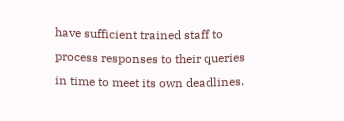have sufficient trained staff to process responses to their queries in time to meet its own deadlines.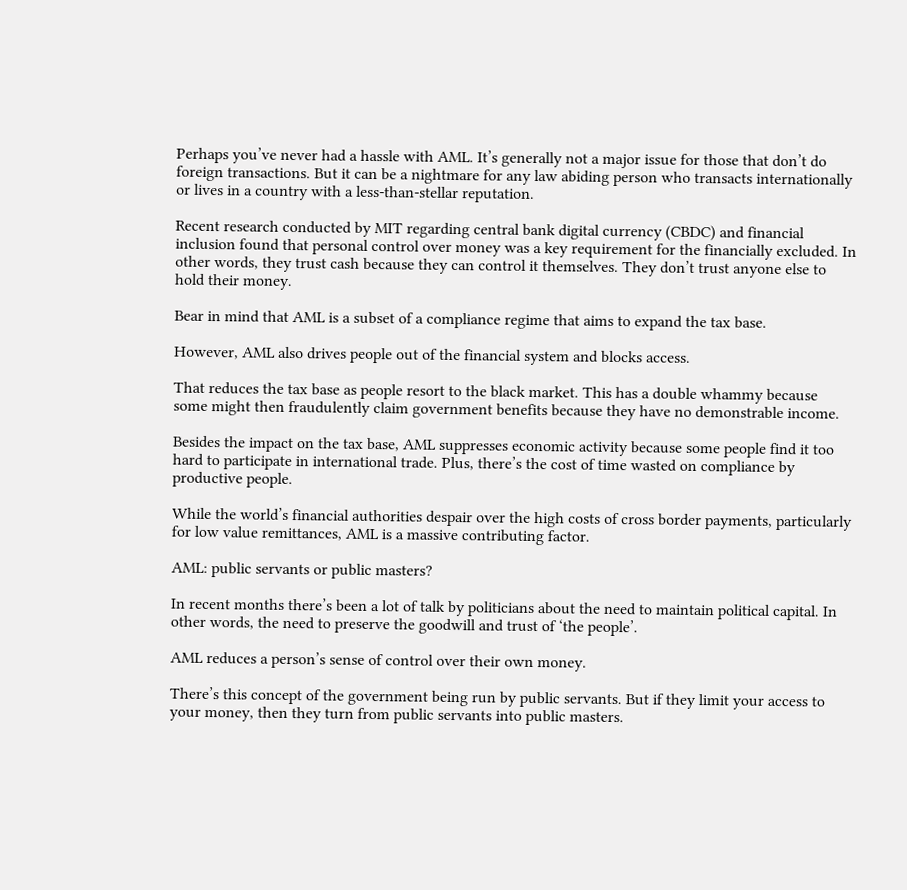Perhaps you’ve never had a hassle with AML. It’s generally not a major issue for those that don’t do foreign transactions. But it can be a nightmare for any law abiding person who transacts internationally or lives in a country with a less-than-stellar reputation.

Recent research conducted by MIT regarding central bank digital currency (CBDC) and financial inclusion found that personal control over money was a key requirement for the financially excluded. In other words, they trust cash because they can control it themselves. They don’t trust anyone else to hold their money.

Bear in mind that AML is a subset of a compliance regime that aims to expand the tax base.

However, AML also drives people out of the financial system and blocks access.

That reduces the tax base as people resort to the black market. This has a double whammy because some might then fraudulently claim government benefits because they have no demonstrable income.

Besides the impact on the tax base, AML suppresses economic activity because some people find it too hard to participate in international trade. Plus, there’s the cost of time wasted on compliance by productive people.

While the world’s financial authorities despair over the high costs of cross border payments, particularly for low value remittances, AML is a massive contributing factor.

AML: public servants or public masters?

In recent months there’s been a lot of talk by politicians about the need to maintain political capital. In other words, the need to preserve the goodwill and trust of ‘the people’.

AML reduces a person’s sense of control over their own money.

There’s this concept of the government being run by public servants. But if they limit your access to your money, then they turn from public servants into public masters.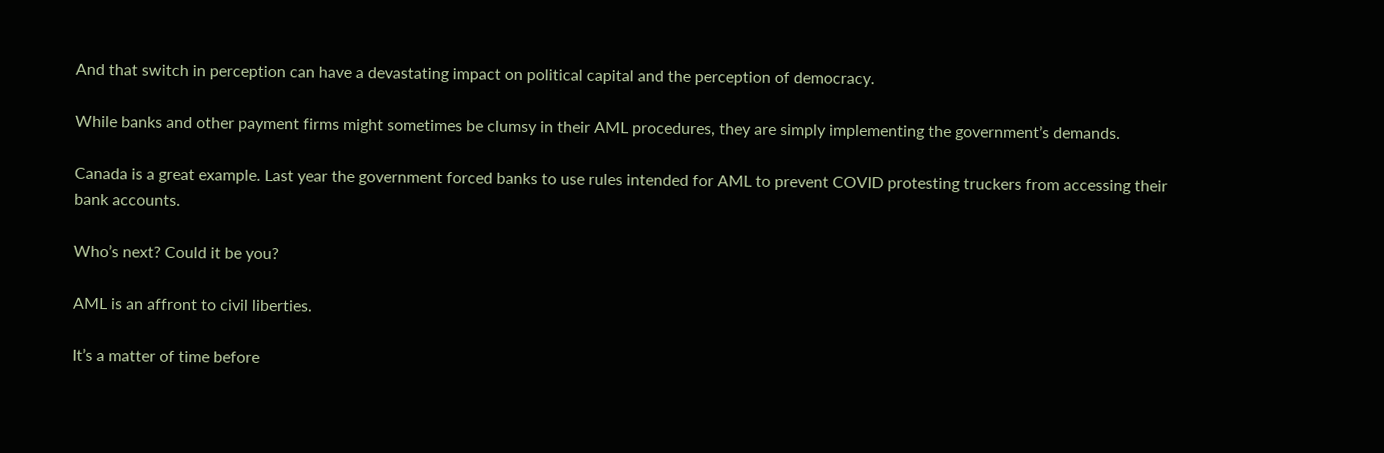And that switch in perception can have a devastating impact on political capital and the perception of democracy.

While banks and other payment firms might sometimes be clumsy in their AML procedures, they are simply implementing the government’s demands.

Canada is a great example. Last year the government forced banks to use rules intended for AML to prevent COVID protesting truckers from accessing their bank accounts.

Who’s next? Could it be you?

AML is an affront to civil liberties.

It’s a matter of time before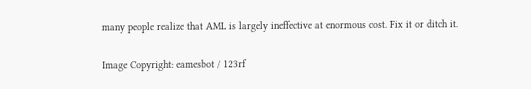many people realize that AML is largely ineffective at enormous cost. Fix it or ditch it.

Image Copyright: eamesbot / 123rf